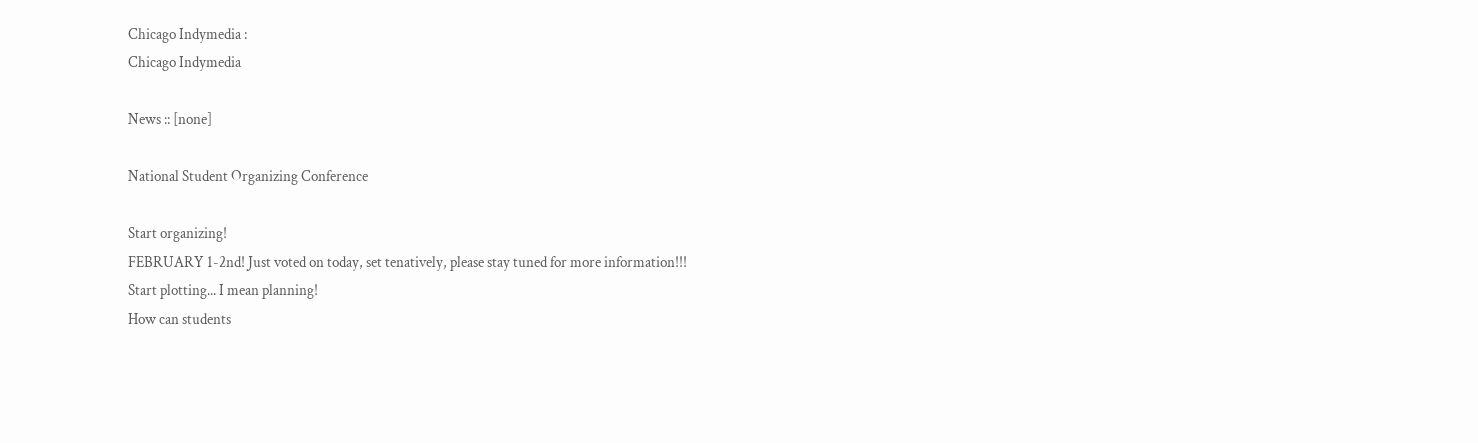Chicago Indymedia :
Chicago Indymedia

News :: [none]

National Student Organizing Conference

Start organizing!
FEBRUARY 1-2nd! Just voted on today, set tenatively, please stay tuned for more information!!!
Start plotting... I mean planning!
How can students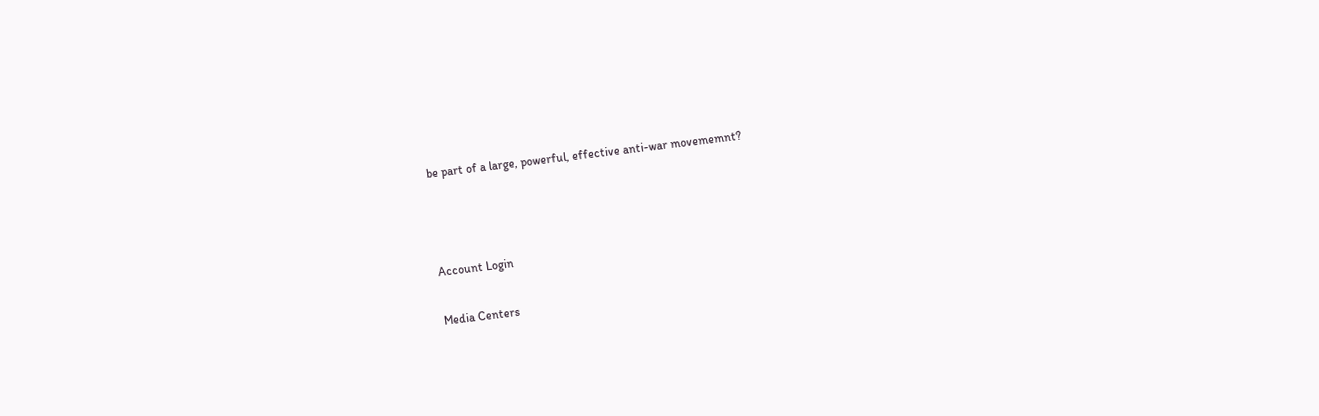be part of a large, powerful, effective anti-war movememnt?



Account Login

Media Centers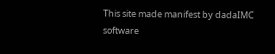This site made manifest by dadaIMC software